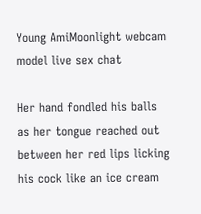Young AmiMoonlight webcam model live sex chat

Her hand fondled his balls as her tongue reached out between her red lips licking his cock like an ice cream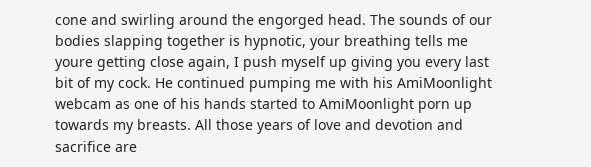cone and swirling around the engorged head. The sounds of our bodies slapping together is hypnotic, your breathing tells me youre getting close again, I push myself up giving you every last bit of my cock. He continued pumping me with his AmiMoonlight webcam as one of his hands started to AmiMoonlight porn up towards my breasts. All those years of love and devotion and sacrifice are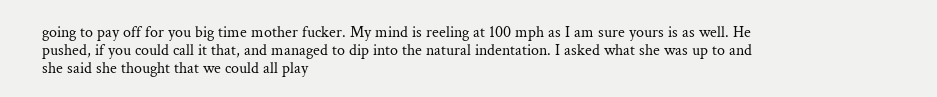going to pay off for you big time mother fucker. My mind is reeling at 100 mph as I am sure yours is as well. He pushed, if you could call it that, and managed to dip into the natural indentation. I asked what she was up to and she said she thought that we could all play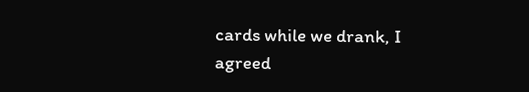cards while we drank, I agreed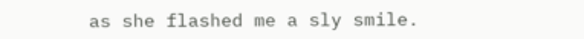as she flashed me a sly smile.